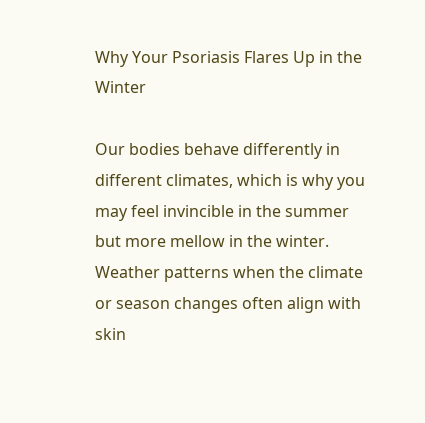Why Your Psoriasis Flares Up in the Winter

Our bodies behave differently in different climates, which is why you may feel invincible in the summer but more mellow in the winter. Weather patterns when the climate or season changes often align with skin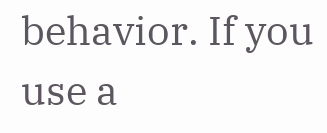behavior. If you use a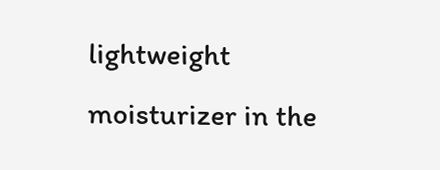lightweight moisturizer in the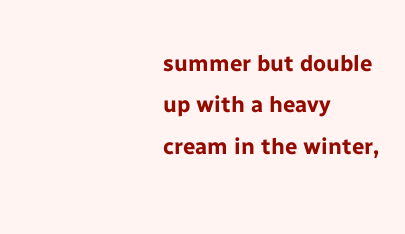summer but double up with a heavy cream in the winter,